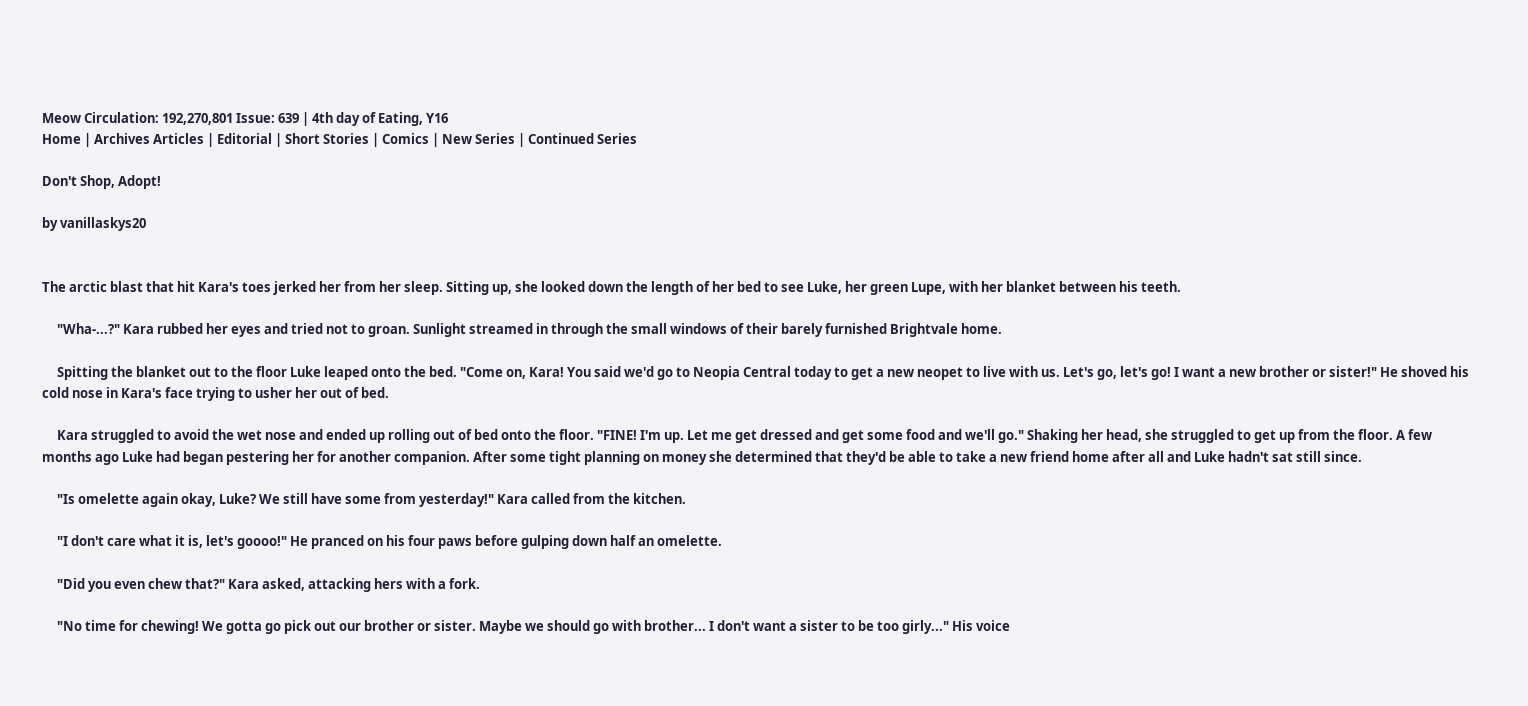Meow Circulation: 192,270,801 Issue: 639 | 4th day of Eating, Y16
Home | Archives Articles | Editorial | Short Stories | Comics | New Series | Continued Series

Don't Shop, Adopt!

by vanillaskys20


The arctic blast that hit Kara's toes jerked her from her sleep. Sitting up, she looked down the length of her bed to see Luke, her green Lupe, with her blanket between his teeth.

     "Wha-...?" Kara rubbed her eyes and tried not to groan. Sunlight streamed in through the small windows of their barely furnished Brightvale home.

     Spitting the blanket out to the floor Luke leaped onto the bed. "Come on, Kara! You said we'd go to Neopia Central today to get a new neopet to live with us. Let's go, let's go! I want a new brother or sister!" He shoved his cold nose in Kara's face trying to usher her out of bed.

     Kara struggled to avoid the wet nose and ended up rolling out of bed onto the floor. "FINE! I'm up. Let me get dressed and get some food and we'll go." Shaking her head, she struggled to get up from the floor. A few months ago Luke had began pestering her for another companion. After some tight planning on money she determined that they'd be able to take a new friend home after all and Luke hadn't sat still since.

     "Is omelette again okay, Luke? We still have some from yesterday!" Kara called from the kitchen.

     "I don't care what it is, let's goooo!" He pranced on his four paws before gulping down half an omelette.

     "Did you even chew that?" Kara asked, attacking hers with a fork.

     "No time for chewing! We gotta go pick out our brother or sister. Maybe we should go with brother... I don't want a sister to be too girly..." His voice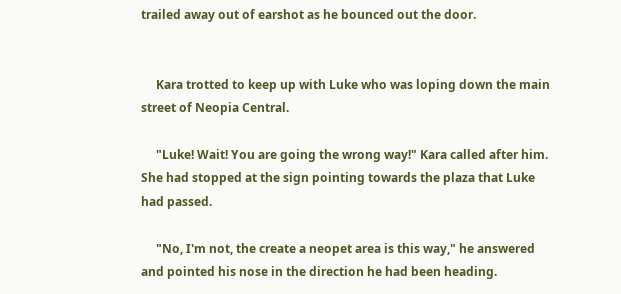trailed away out of earshot as he bounced out the door.


     Kara trotted to keep up with Luke who was loping down the main street of Neopia Central.

     "Luke! Wait! You are going the wrong way!" Kara called after him. She had stopped at the sign pointing towards the plaza that Luke had passed.

     "No, I'm not, the create a neopet area is this way," he answered and pointed his nose in the direction he had been heading.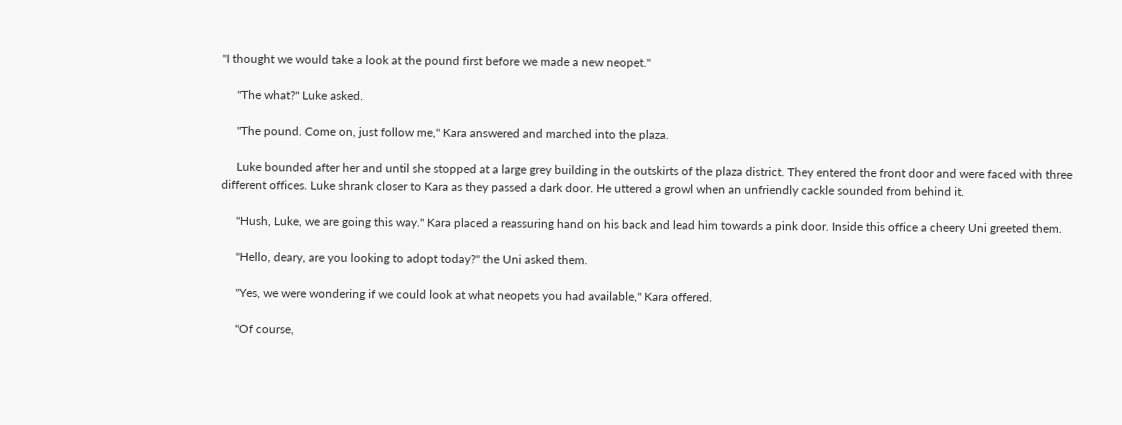"I thought we would take a look at the pound first before we made a new neopet."

     "The what?" Luke asked.

     "The pound. Come on, just follow me," Kara answered and marched into the plaza.

     Luke bounded after her and until she stopped at a large grey building in the outskirts of the plaza district. They entered the front door and were faced with three different offices. Luke shrank closer to Kara as they passed a dark door. He uttered a growl when an unfriendly cackle sounded from behind it.

     "Hush, Luke, we are going this way." Kara placed a reassuring hand on his back and lead him towards a pink door. Inside this office a cheery Uni greeted them.

     "Hello, deary, are you looking to adopt today?" the Uni asked them.

     "Yes, we were wondering if we could look at what neopets you had available," Kara offered.

     "Of course,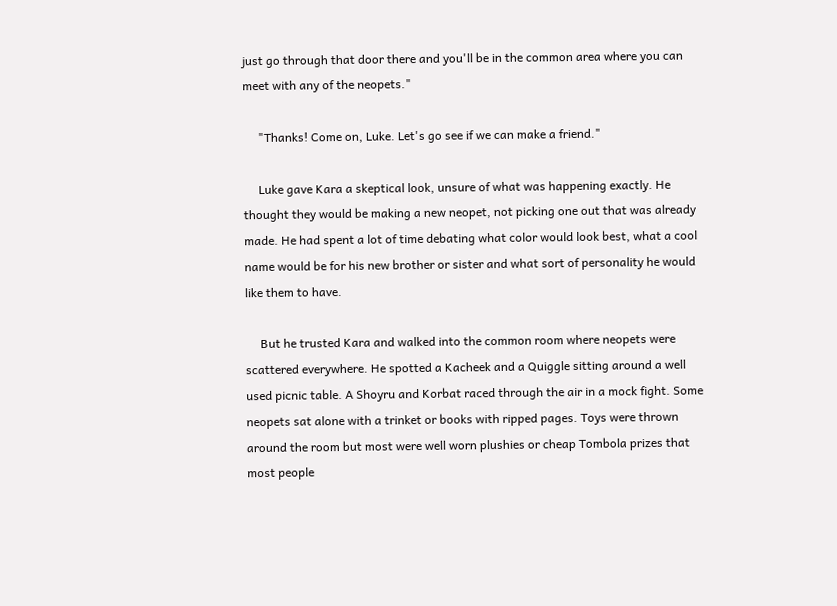just go through that door there and you'll be in the common area where you can meet with any of the neopets."

     "Thanks! Come on, Luke. Let's go see if we can make a friend."

     Luke gave Kara a skeptical look, unsure of what was happening exactly. He thought they would be making a new neopet, not picking one out that was already made. He had spent a lot of time debating what color would look best, what a cool name would be for his new brother or sister and what sort of personality he would like them to have.

     But he trusted Kara and walked into the common room where neopets were scattered everywhere. He spotted a Kacheek and a Quiggle sitting around a well used picnic table. A Shoyru and Korbat raced through the air in a mock fight. Some neopets sat alone with a trinket or books with ripped pages. Toys were thrown around the room but most were well worn plushies or cheap Tombola prizes that most people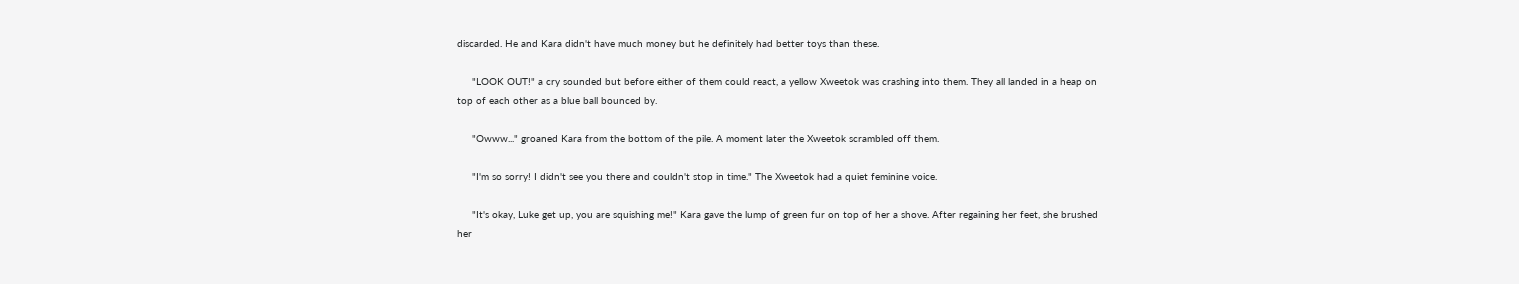discarded. He and Kara didn't have much money but he definitely had better toys than these.

     "LOOK OUT!" a cry sounded but before either of them could react, a yellow Xweetok was crashing into them. They all landed in a heap on top of each other as a blue ball bounced by.

     "Owww..." groaned Kara from the bottom of the pile. A moment later the Xweetok scrambled off them.

     "I'm so sorry! I didn't see you there and couldn't stop in time." The Xweetok had a quiet feminine voice.

     "It's okay, Luke get up, you are squishing me!" Kara gave the lump of green fur on top of her a shove. After regaining her feet, she brushed her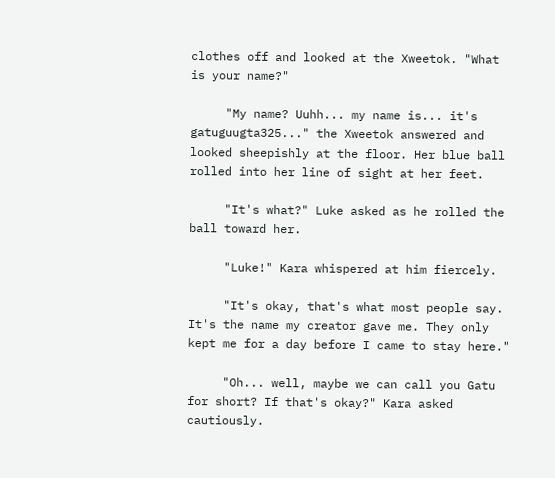clothes off and looked at the Xweetok. "What is your name?"

     "My name? Uuhh... my name is... it's gatuguugta325..." the Xweetok answered and looked sheepishly at the floor. Her blue ball rolled into her line of sight at her feet.

     "It's what?" Luke asked as he rolled the ball toward her.

     "Luke!" Kara whispered at him fiercely.

     "It's okay, that's what most people say. It's the name my creator gave me. They only kept me for a day before I came to stay here."

     "Oh... well, maybe we can call you Gatu for short? If that's okay?" Kara asked cautiously.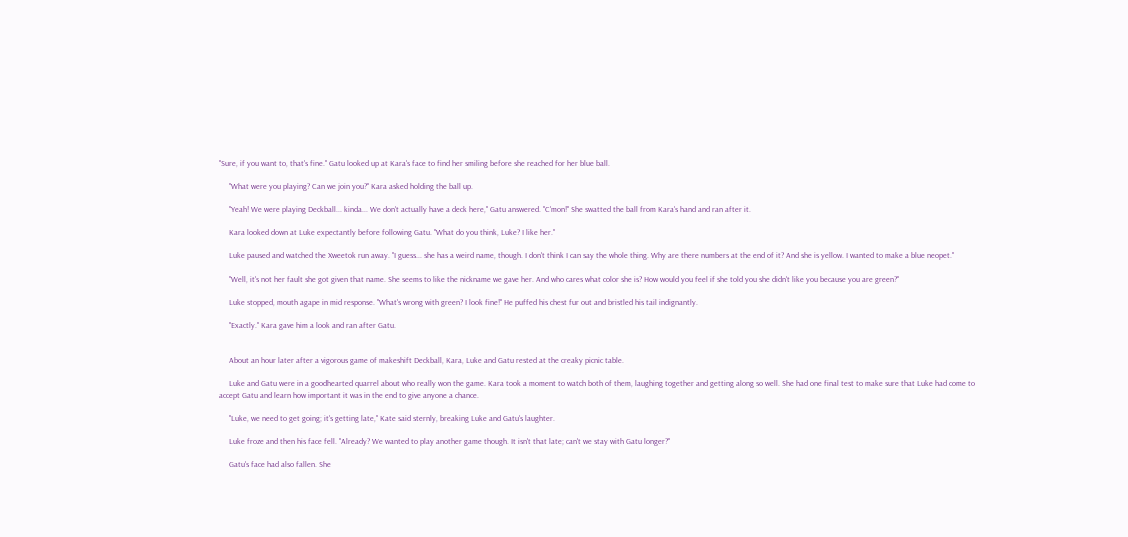"Sure, if you want to, that's fine." Gatu looked up at Kara's face to find her smiling before she reached for her blue ball.

     "What were you playing? Can we join you?" Kara asked holding the ball up.

     "Yeah! We were playing Deckball... kinda... We don't actually have a deck here," Gatu answered. "C'mon!" She swatted the ball from Kara's hand and ran after it.

     Kara looked down at Luke expectantly before following Gatu. "What do you think, Luke? I like her."

     Luke paused and watched the Xweetok run away. "I guess... she has a weird name, though. I don't think I can say the whole thing. Why are there numbers at the end of it? And she is yellow. I wanted to make a blue neopet."

     "Well, it's not her fault she got given that name. She seems to like the nickname we gave her. And who cares what color she is? How would you feel if she told you she didn't like you because you are green?"

     Luke stopped, mouth agape in mid response. "What's wrong with green? I look fine!" He puffed his chest fur out and bristled his tail indignantly.

     "Exactly." Kara gave him a look and ran after Gatu.


     About an hour later after a vigorous game of makeshift Deckball, Kara, Luke and Gatu rested at the creaky picnic table.

     Luke and Gatu were in a goodhearted quarrel about who really won the game. Kara took a moment to watch both of them, laughing together and getting along so well. She had one final test to make sure that Luke had come to accept Gatu and learn how important it was in the end to give anyone a chance.

     "Luke, we need to get going; it's getting late," Kate said sternly, breaking Luke and Gatu's laughter.

     Luke froze and then his face fell. "Already? We wanted to play another game though. It isn't that late; can't we stay with Gatu longer?"

     Gatu's face had also fallen. She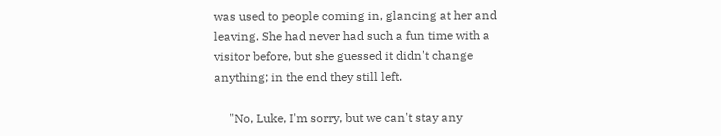was used to people coming in, glancing at her and leaving. She had never had such a fun time with a visitor before, but she guessed it didn't change anything; in the end they still left.

     "No, Luke, I'm sorry, but we can't stay any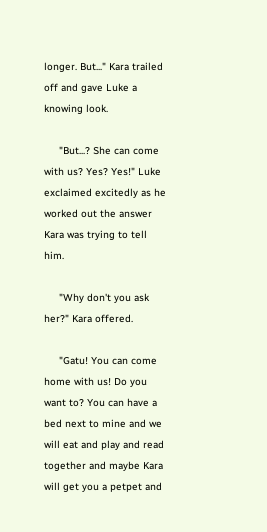longer. But..." Kara trailed off and gave Luke a knowing look.

     "But...? She can come with us? Yes? Yes!" Luke exclaimed excitedly as he worked out the answer Kara was trying to tell him.

     "Why don't you ask her?" Kara offered.

     "Gatu! You can come home with us! Do you want to? You can have a bed next to mine and we will eat and play and read together and maybe Kara will get you a petpet and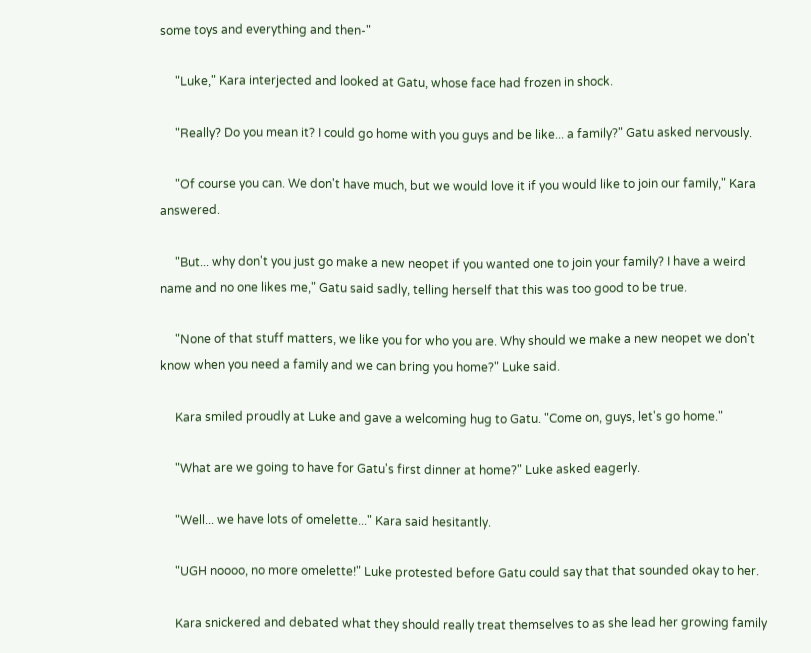some toys and everything and then-"

     "Luke," Kara interjected and looked at Gatu, whose face had frozen in shock.

     "Really? Do you mean it? I could go home with you guys and be like... a family?" Gatu asked nervously.

     "Of course you can. We don't have much, but we would love it if you would like to join our family," Kara answered.

     "But... why don't you just go make a new neopet if you wanted one to join your family? I have a weird name and no one likes me," Gatu said sadly, telling herself that this was too good to be true.

     "None of that stuff matters, we like you for who you are. Why should we make a new neopet we don't know when you need a family and we can bring you home?" Luke said.

     Kara smiled proudly at Luke and gave a welcoming hug to Gatu. "Come on, guys, let's go home."

     "What are we going to have for Gatu's first dinner at home?" Luke asked eagerly.

     "Well... we have lots of omelette..." Kara said hesitantly.

     "UGH noooo, no more omelette!" Luke protested before Gatu could say that that sounded okay to her.

     Kara snickered and debated what they should really treat themselves to as she lead her growing family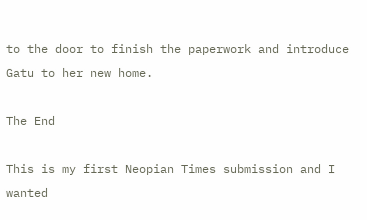to the door to finish the paperwork and introduce Gatu to her new home.

The End

This is my first Neopian Times submission and I wanted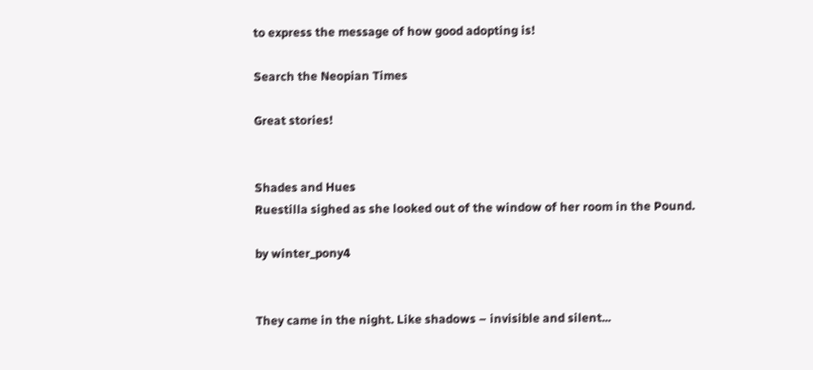to express the message of how good adopting is!

Search the Neopian Times

Great stories!


Shades and Hues
Ruestilla sighed as she looked out of the window of her room in the Pound.

by winter_pony4


They came in the night. Like shadows – invisible and silent...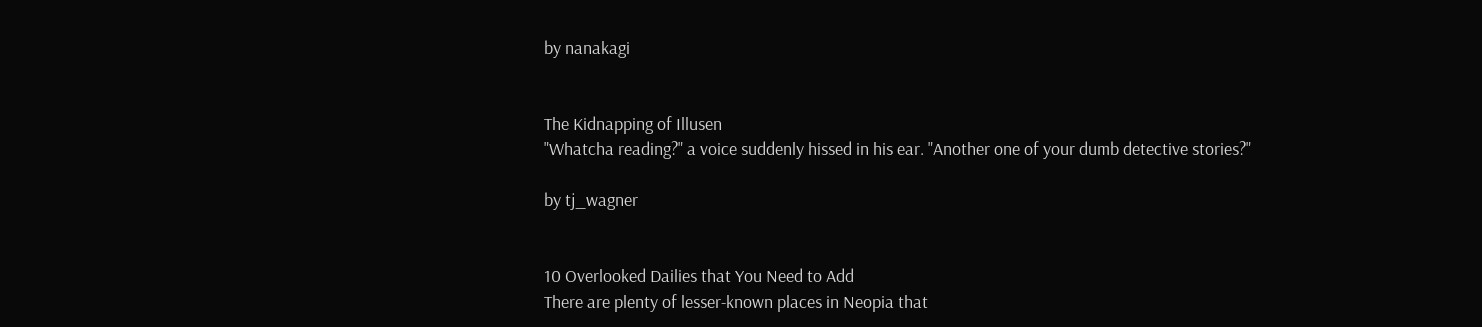by nanakagi


The Kidnapping of Illusen
"Whatcha reading?" a voice suddenly hissed in his ear. "Another one of your dumb detective stories?"

by tj_wagner


10 Overlooked Dailies that You Need to Add
There are plenty of lesser-known places in Neopia that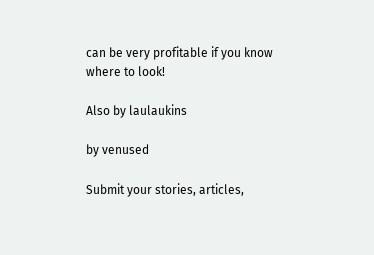can be very profitable if you know where to look!

Also by laulaukins

by venused

Submit your stories, articles,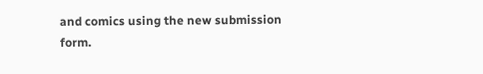and comics using the new submission form.